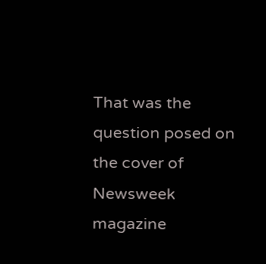That was the question posed on the cover of Newsweek magazine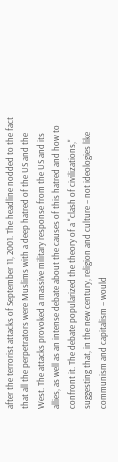after the terrorist attacks of September 11, 2001. The headline nodded to the fact that all the perpetrators were Muslims with a deep hatred of the US and the West. The attacks provoked a massive military response from the US and its allies, as well as an intense debate about the causes of this hatred and how to confront it. The debate popularized the theory of a "clash of civilizations," suggesting that, in the new century, religion and culture – not ideologies like communism and capitalism – would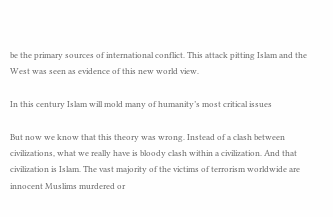be the primary sources of international conflict. This attack pitting Islam and the West was seen as evidence of this new world view.

In this century Islam will mold many of humanity’s most critical issues

But now we know that this theory was wrong. Instead of a clash between civilizations, what we really have is bloody clash within a civilization. And that civilization is Islam. The vast majority of the victims of terrorism worldwide are innocent Muslims murdered or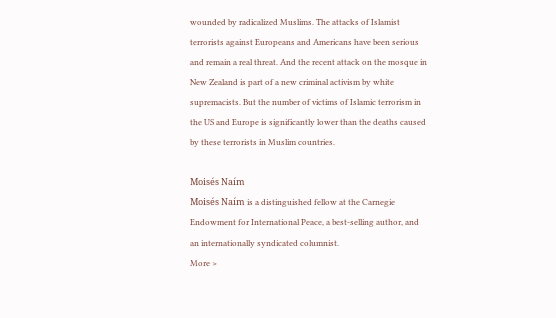wounded by radicalized Muslims. The attacks of Islamist terrorists against Europeans and Americans have been serious and remain a real threat. And the recent attack on the mosque in New Zealand is part of a new criminal activism by white supremacists. But the number of victims of Islamic terrorism in the US and Europe is significantly lower than the deaths caused by these terrorists in Muslim countries.

Moisés Naím
Moisés Naím is a distinguished fellow at the Carnegie Endowment for International Peace, a best-selling author, and an internationally syndicated columnist.
More >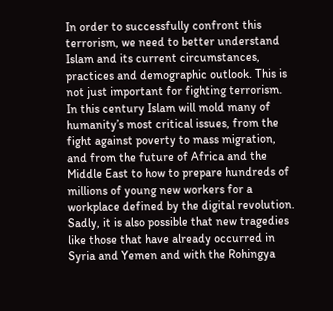In order to successfully confront this terrorism, we need to better understand Islam and its current circumstances, practices and demographic outlook. This is not just important for fighting terrorism. In this century Islam will mold many of humanity’s most critical issues, from the fight against poverty to mass migration, and from the future of Africa and the Middle East to how to prepare hundreds of millions of young new workers for a workplace defined by the digital revolution. Sadly, it is also possible that new tragedies like those that have already occurred in Syria and Yemen and with the Rohingya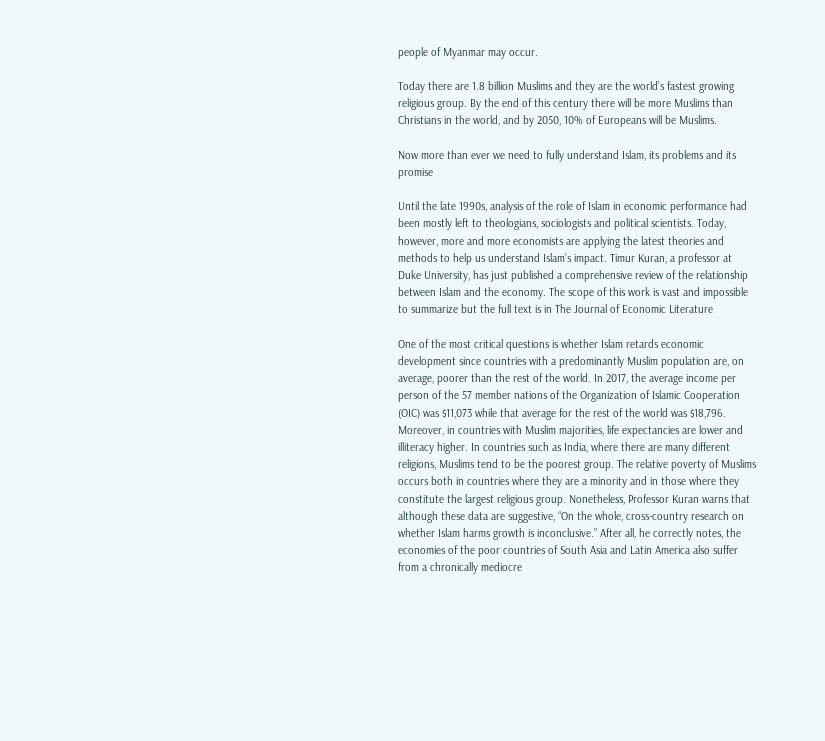people of Myanmar may occur.

Today there are 1.8 billion Muslims and they are the world’s fastest growing religious group. By the end of this century there will be more Muslims than Christians in the world, and by 2050, 10% of Europeans will be Muslims.

Now more than ever we need to fully understand Islam, its problems and its promise

Until the late 1990s, analysis of the role of Islam in economic performance had been mostly left to theologians, sociologists and political scientists. Today, however, more and more economists are applying the latest theories and methods to help us understand Islam’s impact. Timur Kuran, a professor at Duke University, has just published a comprehensive review of the relationship between Islam and the economy. The scope of this work is vast and impossible to summarize but the full text is in The Journal of Economic Literature

One of the most critical questions is whether Islam retards economic development since countries with a predominantly Muslim population are, on average, poorer than the rest of the world. In 2017, the average income per person of the 57 member nations of the Organization of Islamic Cooperation (OIC) was $11,073 while that average for the rest of the world was $18,796. Moreover, in countries with Muslim majorities, life expectancies are lower and illiteracy higher. In countries such as India, where there are many different religions, Muslims tend to be the poorest group. The relative poverty of Muslims occurs both in countries where they are a minority and in those where they constitute the largest religious group. Nonetheless, Professor Kuran warns that although these data are suggestive, “On the whole, cross-country research on whether Islam harms growth is inconclusive.” After all, he correctly notes, the economies of the poor countries of South Asia and Latin America also suffer from a chronically mediocre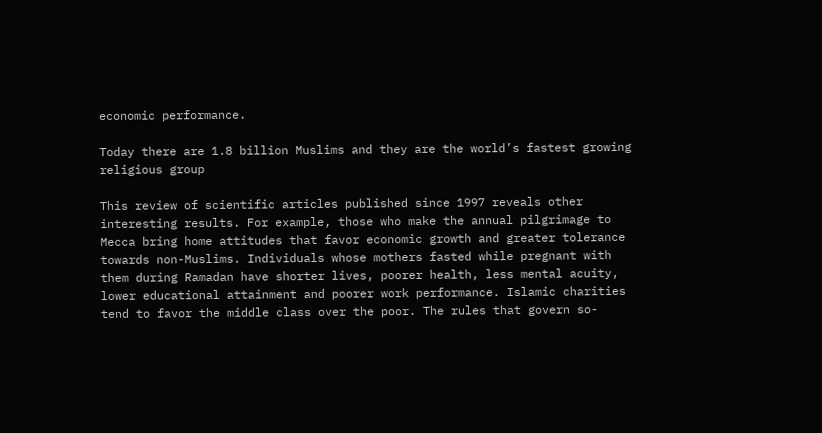economic performance.

Today there are 1.8 billion Muslims and they are the world’s fastest growing religious group

This review of scientific articles published since 1997 reveals other interesting results. For example, those who make the annual pilgrimage to Mecca bring home attitudes that favor economic growth and greater tolerance towards non-Muslims. Individuals whose mothers fasted while pregnant with them during Ramadan have shorter lives, poorer health, less mental acuity, lower educational attainment and poorer work performance. Islamic charities tend to favor the middle class over the poor. The rules that govern so-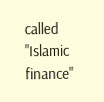called "Islamic finance"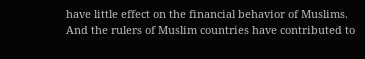have little effect on the financial behavior of Muslims. And the rulers of Muslim countries have contributed to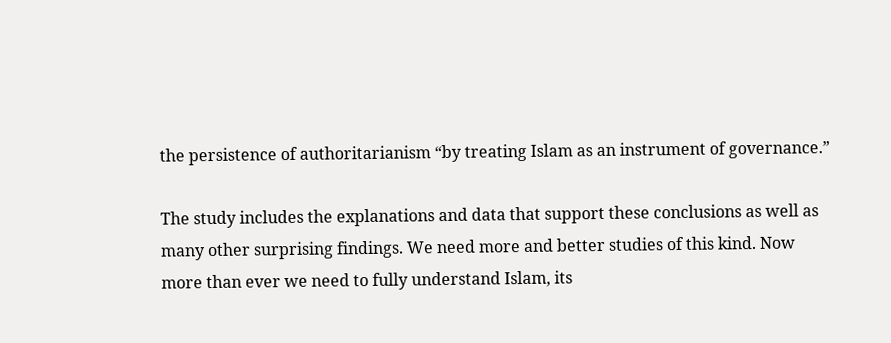the persistence of authoritarianism “by treating Islam as an instrument of governance.”

The study includes the explanations and data that support these conclusions as well as many other surprising findings. We need more and better studies of this kind. Now more than ever we need to fully understand Islam, its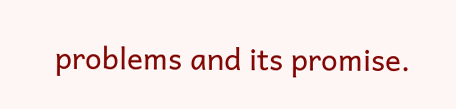problems and its promise.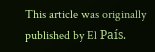This article was originally published by El País.